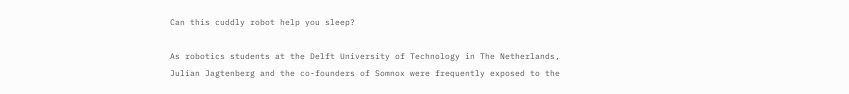Can this cuddly robot help you sleep?

As robotics students at the Delft University of Technology in The Netherlands, Julian Jagtenberg and the co-founders of Somnox were frequently exposed to the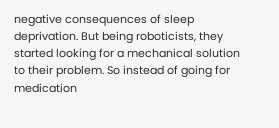negative consequences of sleep deprivation. But being roboticists, they started looking for a mechanical solution to their problem. So instead of going for medication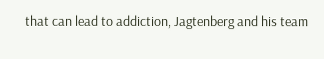that can lead to addiction, Jagtenberg and his team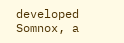developed Somnox, a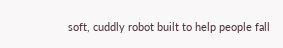soft, cuddly robot built to help people fall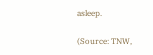asleep.

(Source: TNW,